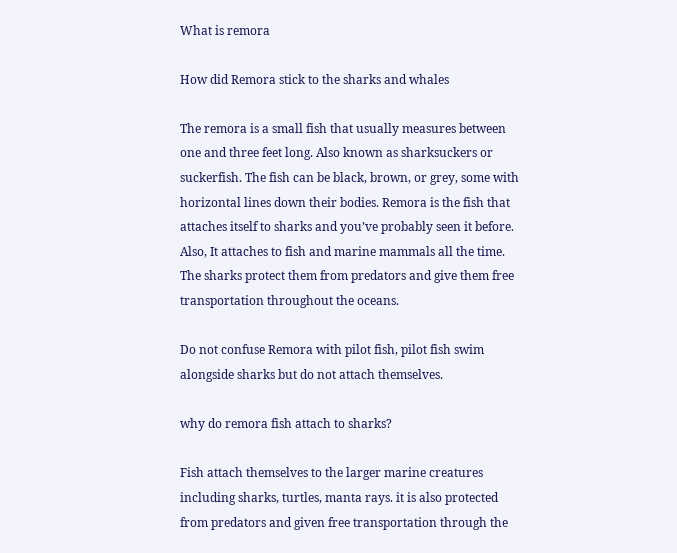What is remora

How did Remora stick to the sharks and whales

The remora is a small fish that usually measures between one and three feet long. Also known as sharksuckers or suckerfish. The fish can be black, brown, or grey, some with horizontal lines down their bodies. Remora is the fish that attaches itself to sharks and you’ve probably seen it before. Also, It attaches to fish and marine mammals all the time. The sharks protect them from predators and give them free transportation throughout the oceans.

Do not confuse Remora with pilot fish, pilot fish swim alongside sharks but do not attach themselves.

why do remora fish attach to sharks?

Fish attach themselves to the larger marine creatures including sharks, turtles, manta rays. it is also protected from predators and given free transportation through the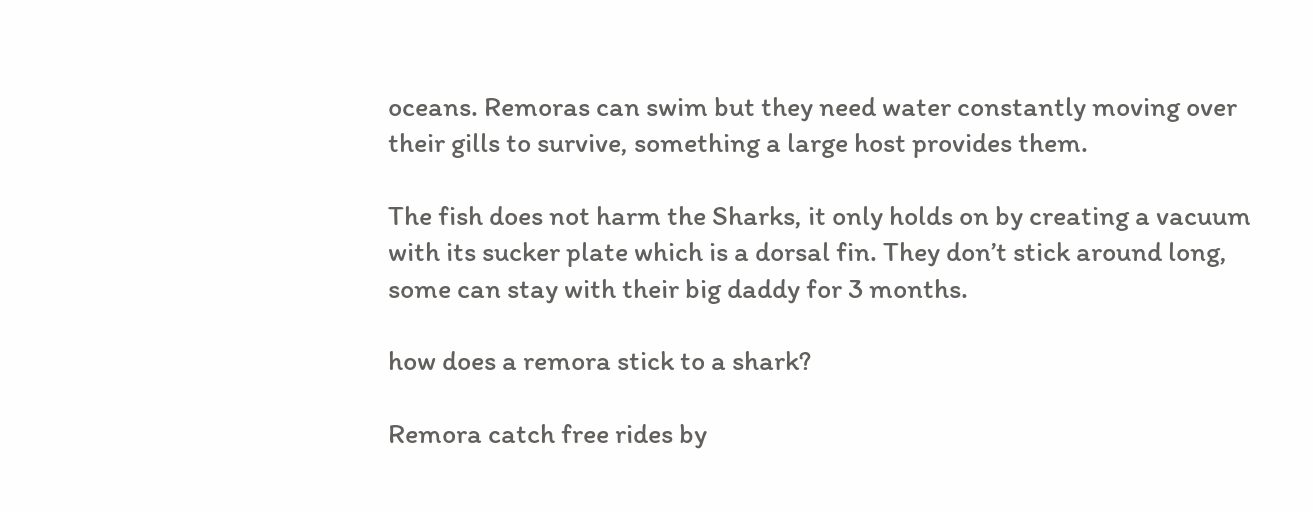oceans. Remoras can swim but they need water constantly moving over their gills to survive, something a large host provides them.

The fish does not harm the Sharks, it only holds on by creating a vacuum with its sucker plate which is a dorsal fin. They don’t stick around long, some can stay with their big daddy for 3 months.

how does a remora stick to a shark?

Remora catch free rides by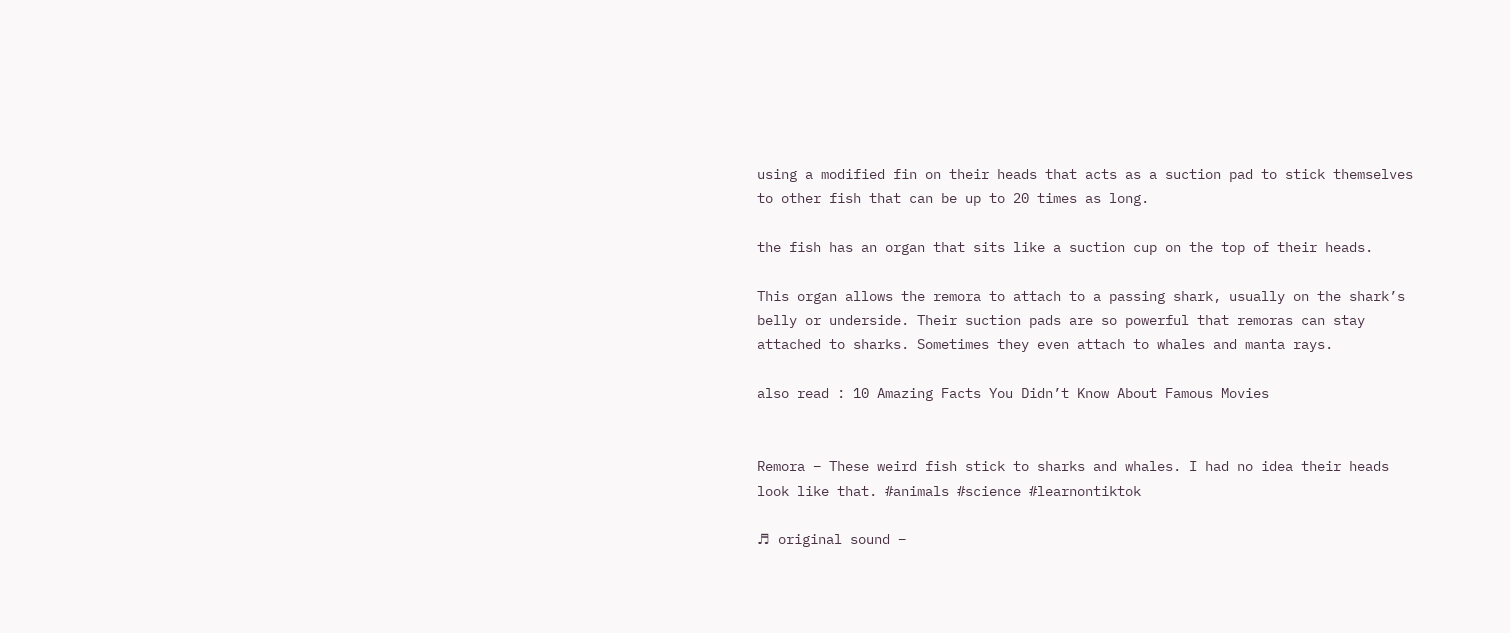using a modified fin on their heads that acts as a suction pad to stick themselves to other fish that can be up to 20 times as long.

the fish has an organ that sits like a suction cup on the top of their heads.

This organ allows the remora to attach to a passing shark, usually on the shark’s belly or underside. Their suction pads are so powerful that remoras can stay attached to sharks. Sometimes they even attach to whales and manta rays.

also read : 10 Amazing Facts You Didn’t Know About Famous Movies


Remora – These weird fish stick to sharks and whales. I had no idea their heads look like that. #animals #science #learnontiktok

♬ original sound –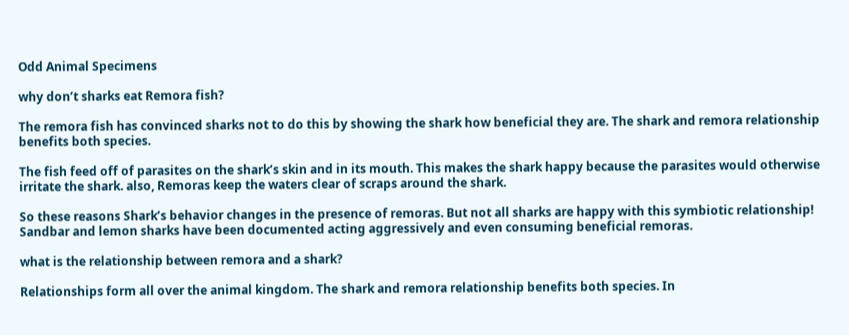Odd Animal Specimens

why don’t sharks eat Remora fish?

The remora fish has convinced sharks not to do this by showing the shark how beneficial they are. The shark and remora relationship benefits both species.

The fish feed off of parasites on the shark’s skin and in its mouth. This makes the shark happy because the parasites would otherwise irritate the shark. also, Remoras keep the waters clear of scraps around the shark.

So these reasons Shark’s behavior changes in the presence of remoras. But not all sharks are happy with this symbiotic relationship! Sandbar and lemon sharks have been documented acting aggressively and even consuming beneficial remoras.

what is the relationship between remora and a shark?

Relationships form all over the animal kingdom. The shark and remora relationship benefits both species. In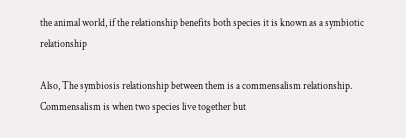the animal world, if the relationship benefits both species it is known as a symbiotic relationship

Also, The symbiosis relationship between them is a commensalism relationship. Commensalism is when two species live together but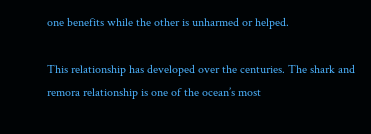one benefits while the other is unharmed or helped.

This relationship has developed over the centuries. The shark and remora relationship is one of the ocean’s most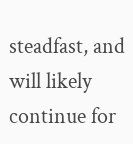steadfast, and will likely continue for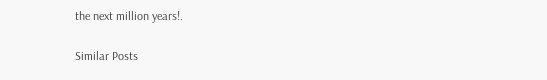the next million years!.

Similar Posts